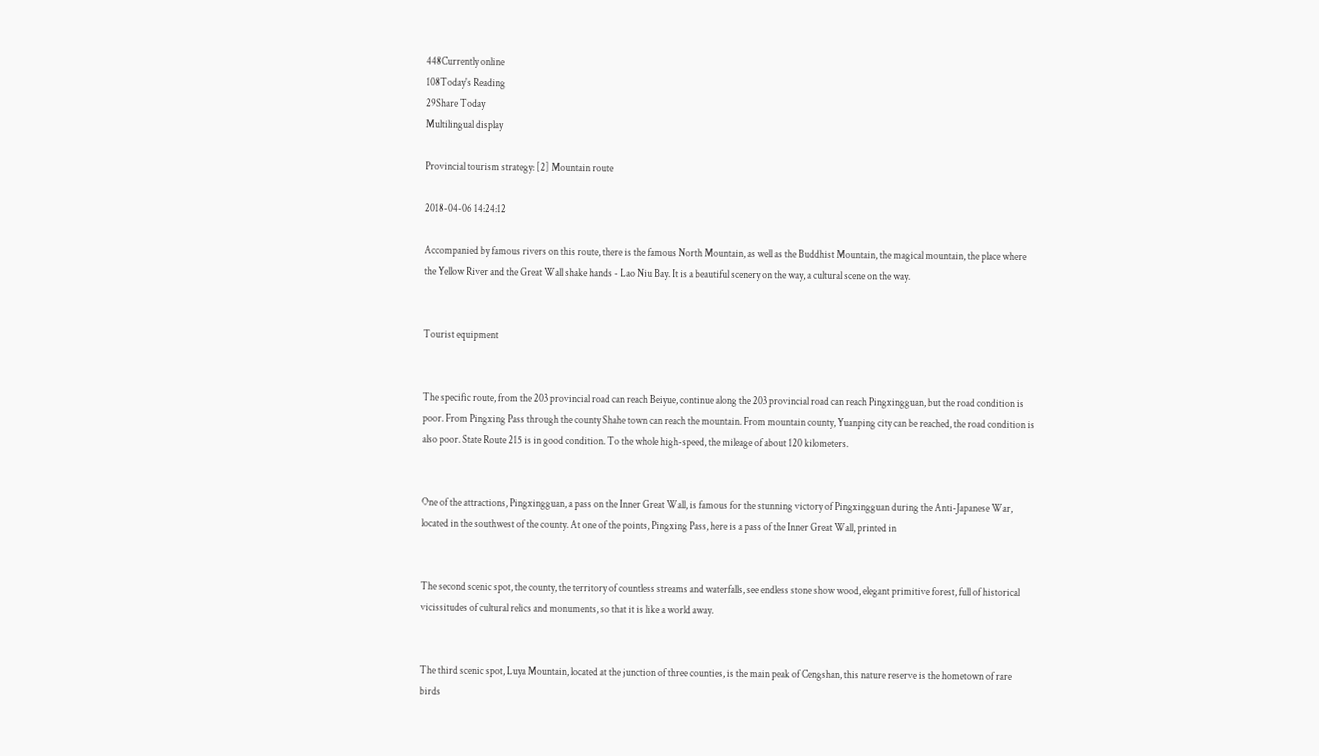448Currently online
108Today's Reading
29Share Today
Multilingual display

Provincial tourism strategy: [2] Mountain route

2018-04-06 14:24:12

Accompanied by famous rivers on this route, there is the famous North Mountain, as well as the Buddhist Mountain, the magical mountain, the place where the Yellow River and the Great Wall shake hands - Lao Niu Bay. It is a beautiful scenery on the way, a cultural scene on the way.


Tourist equipment


The specific route, from the 203 provincial road can reach Beiyue, continue along the 203 provincial road can reach Pingxingguan, but the road condition is poor. From Pingxing Pass through the county Shahe town can reach the mountain. From mountain county, Yuanping city can be reached, the road condition is also poor. State Route 215 is in good condition. To the whole high-speed, the mileage of about 120 kilometers.


One of the attractions, Pingxingguan, a pass on the Inner Great Wall, is famous for the stunning victory of Pingxingguan during the Anti-Japanese War, located in the southwest of the county. At one of the points, Pingxing Pass, here is a pass of the Inner Great Wall, printed in


The second scenic spot, the county, the territory of countless streams and waterfalls, see endless stone show wood, elegant primitive forest, full of historical vicissitudes of cultural relics and monuments, so that it is like a world away.


The third scenic spot, Luya Mountain, located at the junction of three counties, is the main peak of Cengshan, this nature reserve is the hometown of rare birds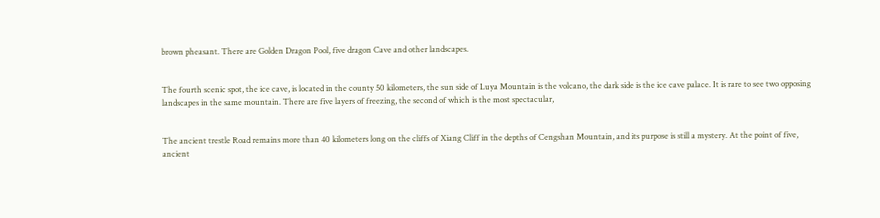brown pheasant. There are Golden Dragon Pool, five dragon Cave and other landscapes.


The fourth scenic spot, the ice cave, is located in the county 50 kilometers, the sun side of Luya Mountain is the volcano, the dark side is the ice cave palace. It is rare to see two opposing landscapes in the same mountain. There are five layers of freezing, the second of which is the most spectacular,


The ancient trestle Road remains more than 40 kilometers long on the cliffs of Xiang Cliff in the depths of Cengshan Mountain, and its purpose is still a mystery. At the point of five, ancient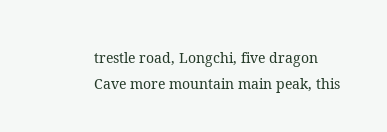trestle road, Longchi, five dragon Cave more mountain main peak, this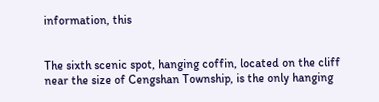information, this


The sixth scenic spot, hanging coffin, located on the cliff near the size of Cengshan Township, is the only hanging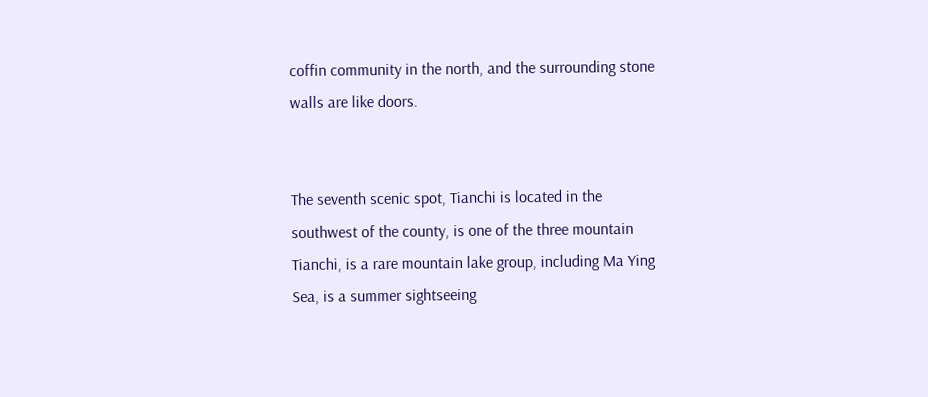coffin community in the north, and the surrounding stone walls are like doors.


The seventh scenic spot, Tianchi is located in the southwest of the county, is one of the three mountain Tianchi, is a rare mountain lake group, including Ma Ying Sea, is a summer sightseeing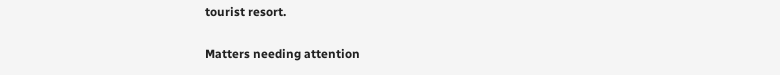tourist resort.

Matters needing attention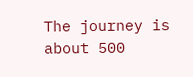The journey is about 500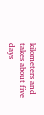kilometers and takes about five days